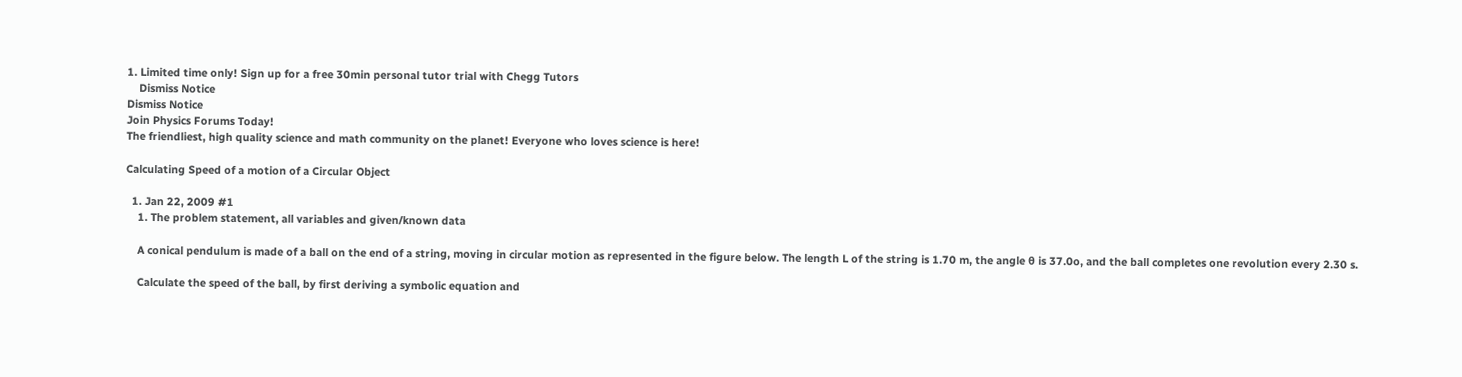1. Limited time only! Sign up for a free 30min personal tutor trial with Chegg Tutors
    Dismiss Notice
Dismiss Notice
Join Physics Forums Today!
The friendliest, high quality science and math community on the planet! Everyone who loves science is here!

Calculating Speed of a motion of a Circular Object

  1. Jan 22, 2009 #1
    1. The problem statement, all variables and given/known data

    A conical pendulum is made of a ball on the end of a string, moving in circular motion as represented in the figure below. The length L of the string is 1.70 m, the angle θ is 37.0o, and the ball completes one revolution every 2.30 s.

    Calculate the speed of the ball, by first deriving a symbolic equation and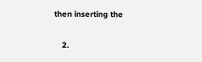then inserting the

    2.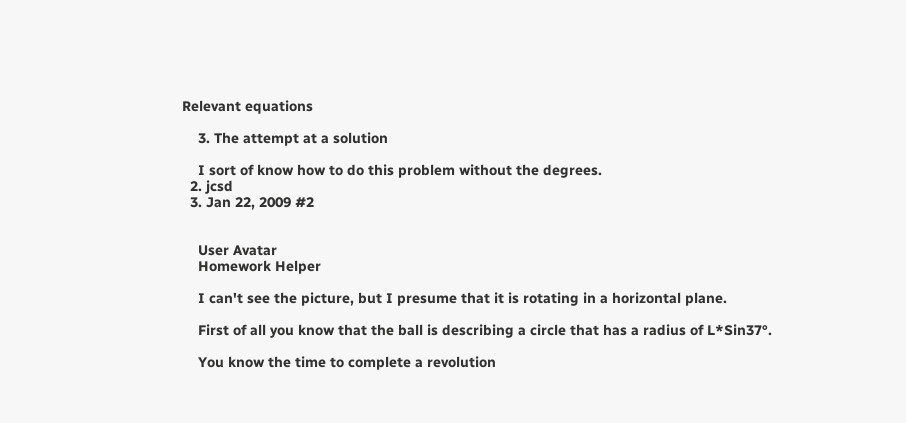Relevant equations

    3. The attempt at a solution

    I sort of know how to do this problem without the degrees.
  2. jcsd
  3. Jan 22, 2009 #2


    User Avatar
    Homework Helper

    I can't see the picture, but I presume that it is rotating in a horizontal plane.

    First of all you know that the ball is describing a circle that has a radius of L*Sin37°.

    You know the time to complete a revolution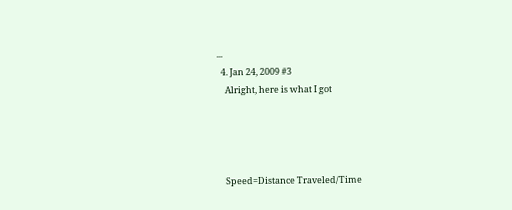...
  4. Jan 24, 2009 #3
    Alright, here is what I got




    Speed=Distance Traveled/Time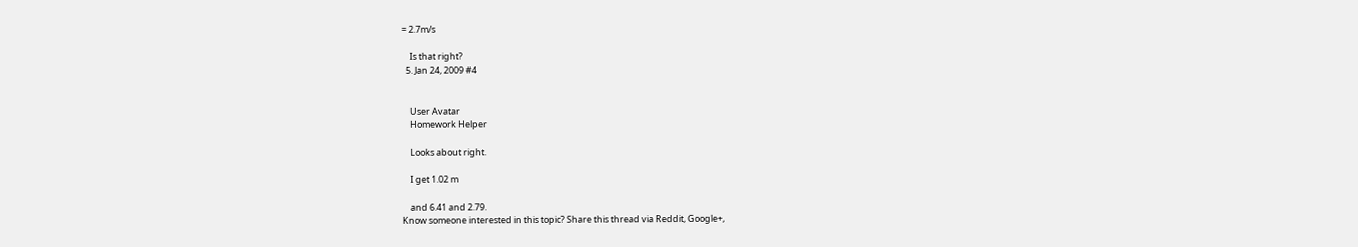= 2.7m/s

    Is that right?
  5. Jan 24, 2009 #4


    User Avatar
    Homework Helper

    Looks about right.

    I get 1.02 m

    and 6.41 and 2.79.
Know someone interested in this topic? Share this thread via Reddit, Google+,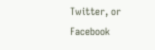Twitter, or Facebook